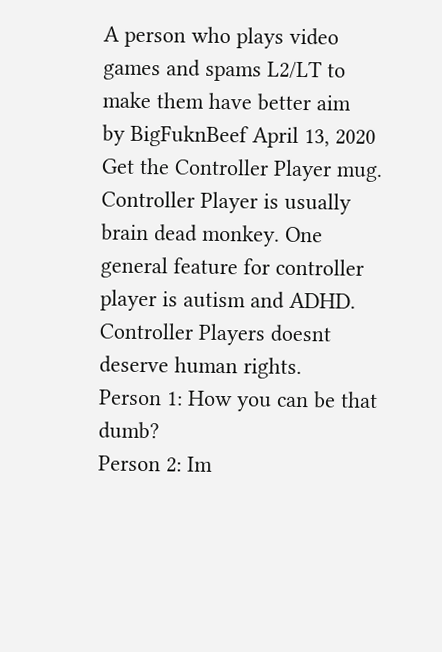A person who plays video games and spams L2/LT to make them have better aim
by BigFuknBeef April 13, 2020
Get the Controller Player mug.
Controller Player is usually brain dead monkey. One general feature for controller player is autism and ADHD. Controller Players doesnt deserve human rights.
Person 1: How you can be that dumb?
Person 2: Im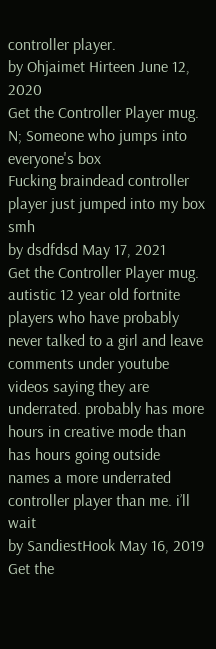controller player.
by Ohjaimet Hirteen June 12, 2020
Get the Controller Player mug.
N; Someone who jumps into everyone's box
Fucking braindead controller player just jumped into my box smh
by dsdfdsd May 17, 2021
Get the Controller Player mug.
autistic 12 year old fortnite players who have probably never talked to a girl and leave comments under youtube videos saying they are underrated. probably has more hours in creative mode than has hours going outside
names a more underrated controller player than me. i’ll wait
by SandiestHook May 16, 2019
Get the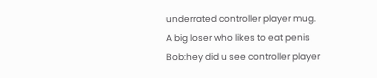underrated controller player mug.
A big loser who likes to eat penis
Bob:hey did u see controller player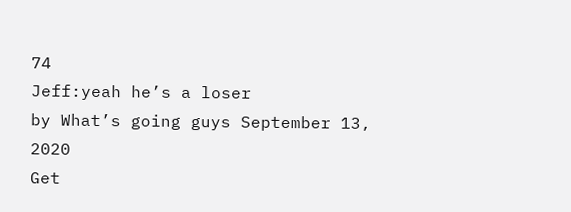74
Jeff:yeah he’s a loser
by What’s going guys September 13, 2020
Get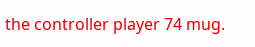the controller player 74 mug.